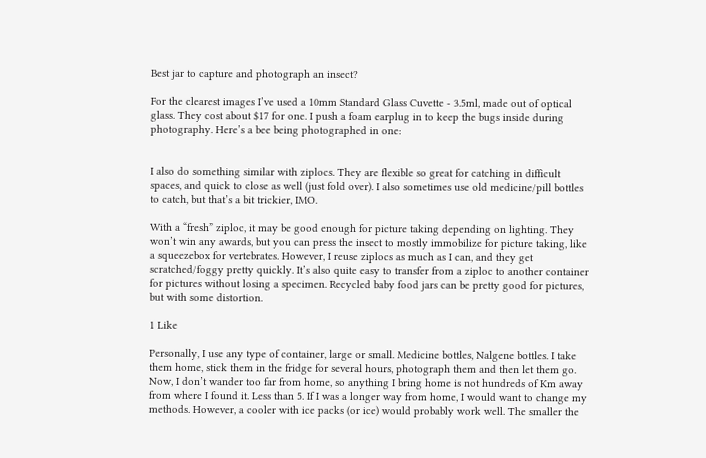Best jar to capture and photograph an insect?

For the clearest images I’ve used a 10mm Standard Glass Cuvette - 3.5ml, made out of optical glass. They cost about $17 for one. I push a foam earplug in to keep the bugs inside during photography. Here’s a bee being photographed in one:


I also do something similar with ziplocs. They are flexible so great for catching in difficult spaces, and quick to close as well (just fold over). I also sometimes use old medicine/pill bottles to catch, but that’s a bit trickier, IMO.

With a “fresh” ziploc, it may be good enough for picture taking depending on lighting. They won’t win any awards, but you can press the insect to mostly immobilize for picture taking, like a squeezebox for vertebrates. However, I reuse ziplocs as much as I can, and they get scratched/foggy pretty quickly. It’s also quite easy to transfer from a ziploc to another container for pictures without losing a specimen. Recycled baby food jars can be pretty good for pictures, but with some distortion.

1 Like

Personally, I use any type of container, large or small. Medicine bottles, Nalgene bottles. I take them home, stick them in the fridge for several hours, photograph them and then let them go. Now, I don’t wander too far from home, so anything I bring home is not hundreds of Km away from where I found it. Less than 5. If I was a longer way from home, I would want to change my methods. However, a cooler with ice packs (or ice) would probably work well. The smaller the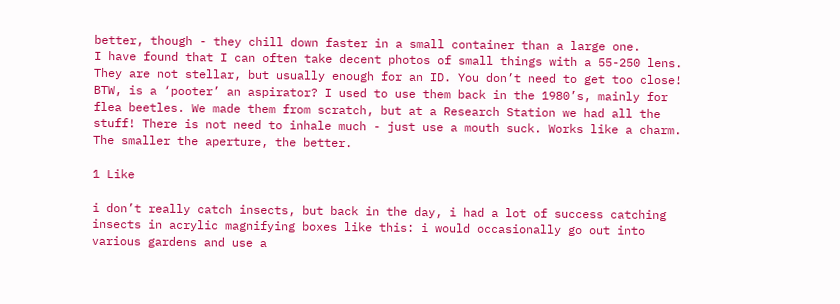better, though - they chill down faster in a small container than a large one.
I have found that I can often take decent photos of small things with a 55-250 lens. They are not stellar, but usually enough for an ID. You don’t need to get too close!
BTW, is a ‘pooter’ an aspirator? I used to use them back in the 1980’s, mainly for flea beetles. We made them from scratch, but at a Research Station we had all the stuff! There is not need to inhale much - just use a mouth suck. Works like a charm. The smaller the aperture, the better.

1 Like

i don’t really catch insects, but back in the day, i had a lot of success catching insects in acrylic magnifying boxes like this: i would occasionally go out into various gardens and use a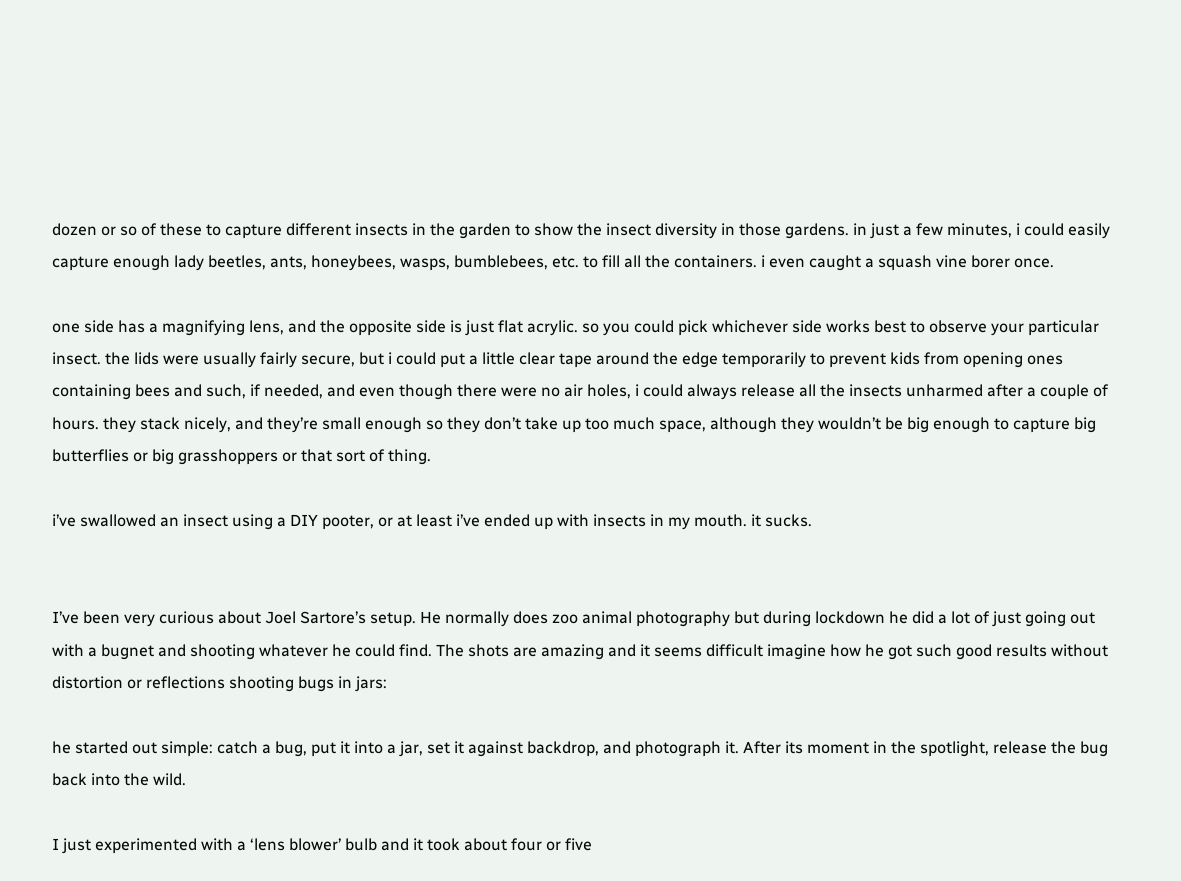dozen or so of these to capture different insects in the garden to show the insect diversity in those gardens. in just a few minutes, i could easily capture enough lady beetles, ants, honeybees, wasps, bumblebees, etc. to fill all the containers. i even caught a squash vine borer once.

one side has a magnifying lens, and the opposite side is just flat acrylic. so you could pick whichever side works best to observe your particular insect. the lids were usually fairly secure, but i could put a little clear tape around the edge temporarily to prevent kids from opening ones containing bees and such, if needed, and even though there were no air holes, i could always release all the insects unharmed after a couple of hours. they stack nicely, and they’re small enough so they don’t take up too much space, although they wouldn’t be big enough to capture big butterflies or big grasshoppers or that sort of thing.

i’ve swallowed an insect using a DIY pooter, or at least i’ve ended up with insects in my mouth. it sucks.


I’ve been very curious about Joel Sartore’s setup. He normally does zoo animal photography but during lockdown he did a lot of just going out with a bugnet and shooting whatever he could find. The shots are amazing and it seems difficult imagine how he got such good results without distortion or reflections shooting bugs in jars:

he started out simple: catch a bug, put it into a jar, set it against backdrop, and photograph it. After its moment in the spotlight, release the bug back into the wild.

I just experimented with a ‘lens blower’ bulb and it took about four or five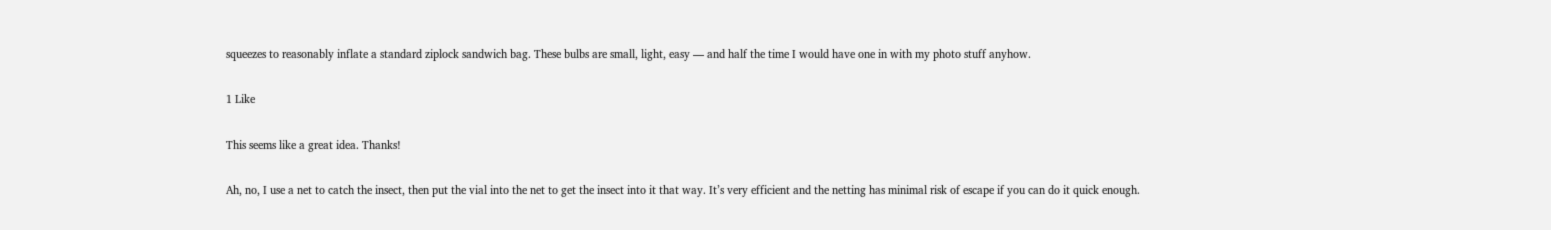squeezes to reasonably inflate a standard ziplock sandwich bag. These bulbs are small, light, easy — and half the time I would have one in with my photo stuff anyhow.

1 Like

This seems like a great idea. Thanks!

Ah, no, I use a net to catch the insect, then put the vial into the net to get the insect into it that way. It’s very efficient and the netting has minimal risk of escape if you can do it quick enough.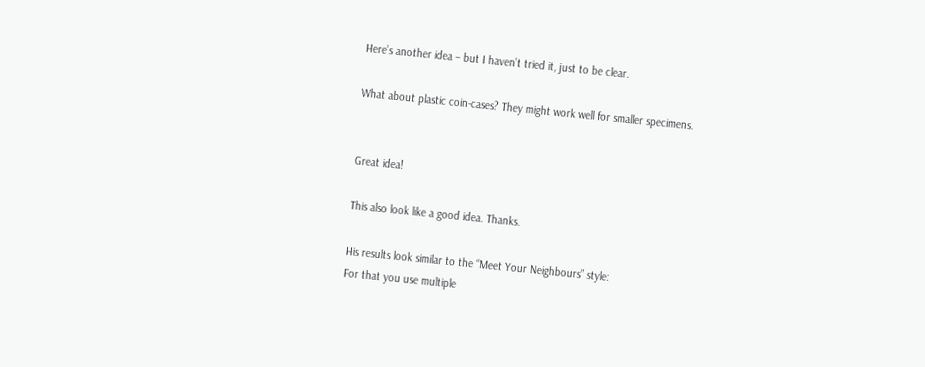Here’s another idea – but I haven’t tried it, just to be clear.

What about plastic coin-cases? They might work well for smaller specimens.


Great idea!

This also look like a good idea. Thanks.

His results look similar to the “Meet Your Neighbours” style:
For that you use multiple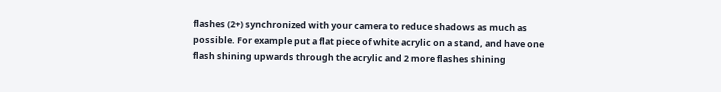flashes (2+) synchronized with your camera to reduce shadows as much as possible. For example put a flat piece of white acrylic on a stand, and have one flash shining upwards through the acrylic and 2 more flashes shining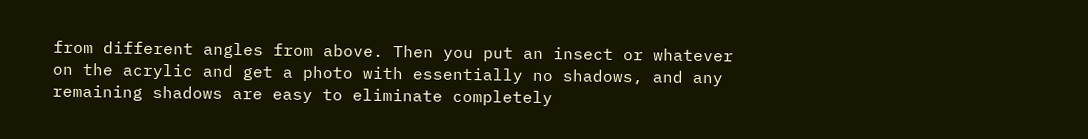from different angles from above. Then you put an insect or whatever on the acrylic and get a photo with essentially no shadows, and any remaining shadows are easy to eliminate completely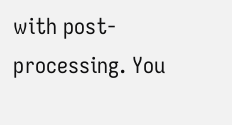with post-processing. You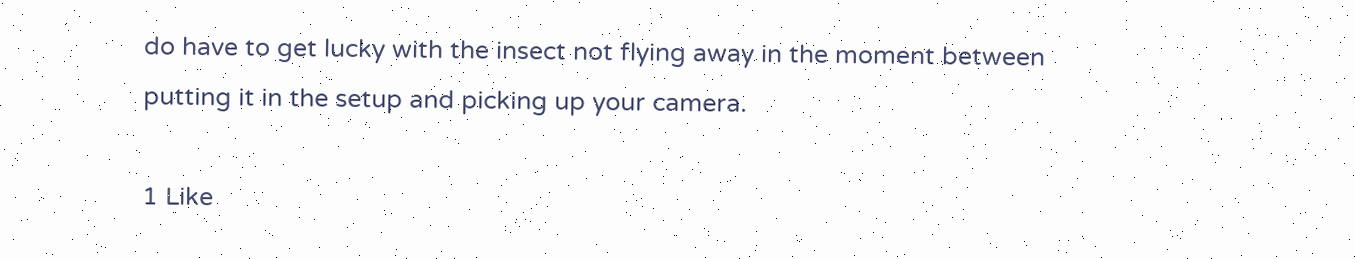do have to get lucky with the insect not flying away in the moment between putting it in the setup and picking up your camera.

1 Like